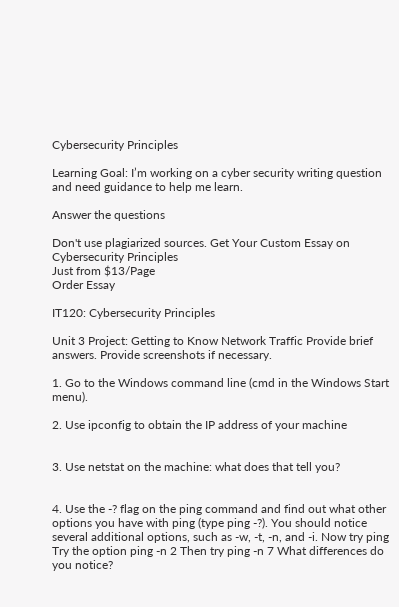Cybersecurity Principles

Learning Goal: I’m working on a cyber security writing question and need guidance to help me learn.

Answer the questions

Don't use plagiarized sources. Get Your Custom Essay on
Cybersecurity Principles
Just from $13/Page
Order Essay

IT120: Cybersecurity Principles

Unit 3 Project: Getting to Know Network Traffic Provide brief answers. Provide screenshots if necessary.

1. Go to the Windows command line (cmd in the Windows Start menu).

2. Use ipconfig to obtain the IP address of your machine


3. Use netstat on the machine: what does that tell you?


4. Use the -? flag on the ping command and find out what other options you have with ping (type ping -?). You should notice several additional options, such as -w, -t, -n, and -i. Now try ping Try the option ping -n 2 Then try ping -n 7 What differences do you notice?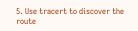5. Use tracert to discover the route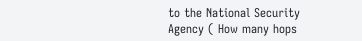to the National Security Agency ( How many hops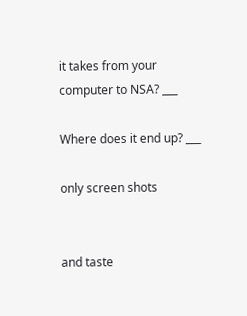it takes from your computer to NSA? ___

Where does it end up? ___

only screen shots


and taste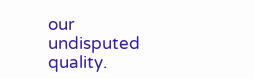our undisputed quality.